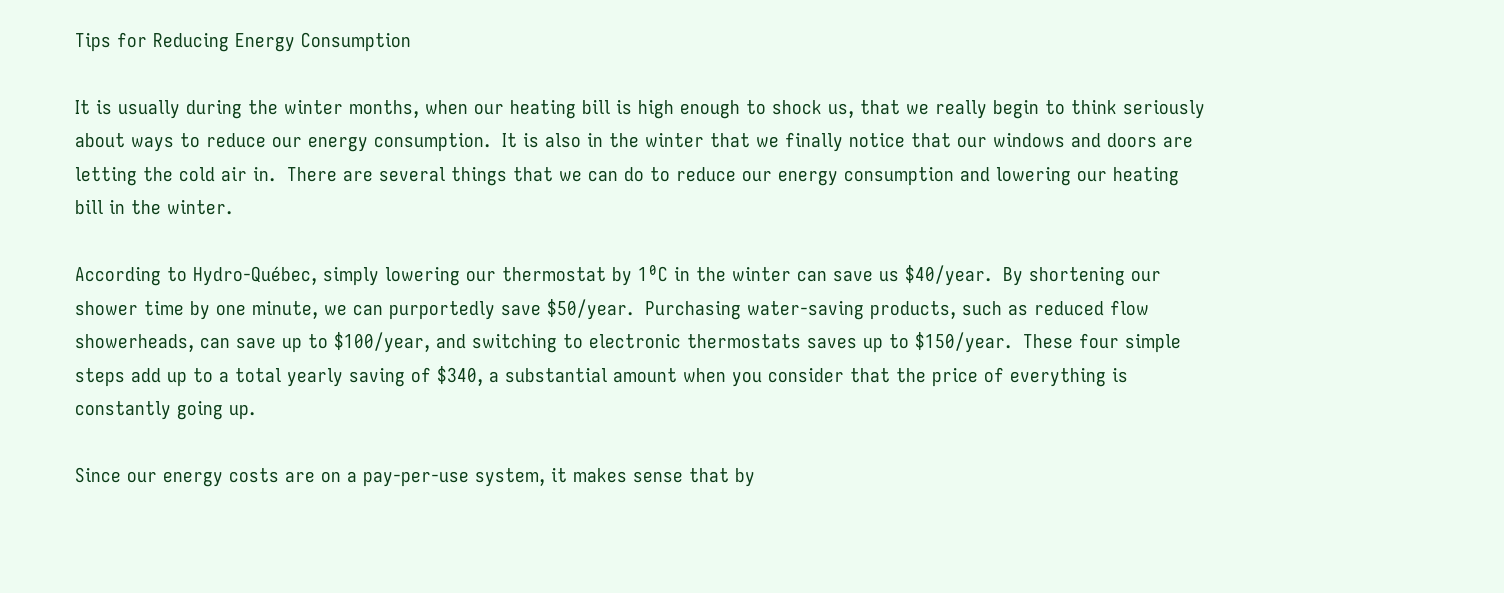Tips for Reducing Energy Consumption

It is usually during the winter months, when our heating bill is high enough to shock us, that we really begin to think seriously about ways to reduce our energy consumption.  It is also in the winter that we finally notice that our windows and doors are letting the cold air in.  There are several things that we can do to reduce our energy consumption and lowering our heating bill in the winter.

According to Hydro-Québec, simply lowering our thermostat by 1⁰C in the winter can save us $40/year.  By shortening our shower time by one minute, we can purportedly save $50/year.  Purchasing water-saving products, such as reduced flow showerheads, can save up to $100/year, and switching to electronic thermostats saves up to $150/year.  These four simple steps add up to a total yearly saving of $340, a substantial amount when you consider that the price of everything is constantly going up.

Since our energy costs are on a pay-per-use system, it makes sense that by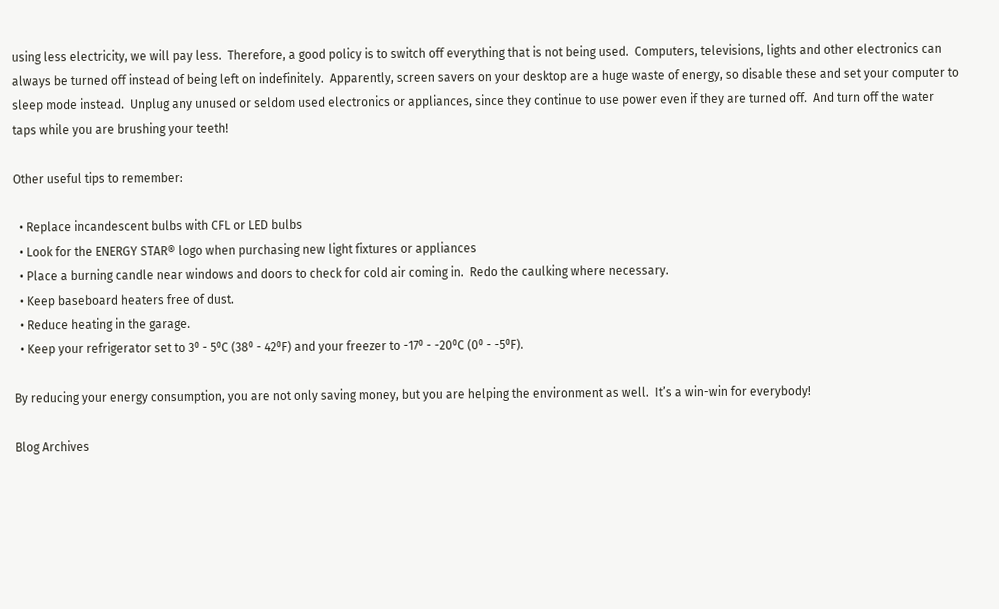using less electricity, we will pay less.  Therefore, a good policy is to switch off everything that is not being used.  Computers, televisions, lights and other electronics can always be turned off instead of being left on indefinitely.  Apparently, screen savers on your desktop are a huge waste of energy, so disable these and set your computer to sleep mode instead.  Unplug any unused or seldom used electronics or appliances, since they continue to use power even if they are turned off.  And turn off the water taps while you are brushing your teeth!

Other useful tips to remember:

  • Replace incandescent bulbs with CFL or LED bulbs
  • Look for the ENERGY STAR® logo when purchasing new light fixtures or appliances
  • Place a burning candle near windows and doors to check for cold air coming in.  Redo the caulking where necessary.
  • Keep baseboard heaters free of dust.
  • Reduce heating in the garage.
  • Keep your refrigerator set to 3⁰ - 5⁰C (38⁰ - 42⁰F) and your freezer to -17⁰ - -20⁰C (0⁰ - -5⁰F).

By reducing your energy consumption, you are not only saving money, but you are helping the environment as well.  It’s a win-win for everybody!

Blog Archives